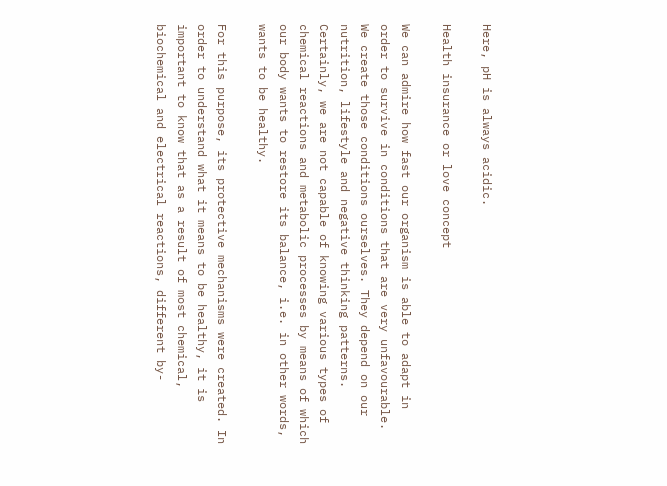Here, pH is always acidic.

Health insurance or love concept

We can admire how fast our organism is able to adapt in order to survive in conditions that are very unfavourable. We create those conditions ourselves. They depend on our nutrition, lifestyle and negative thinking patterns. Certainly, we are not capable of knowing various types of chemical reactions and metabolic processes by means of which our body wants to restore its balance, i.e. in other words, wants to be healthy.

For this purpose, its protective mechanisms were created. In order to understand what it means to be healthy, it is important to know that as a result of most chemical, biochemical and electrical reactions, different by-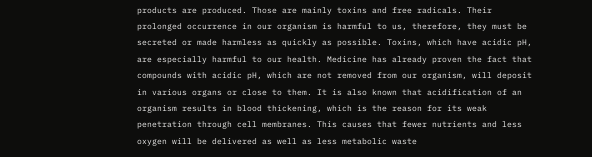products are produced. Those are mainly toxins and free radicals. Their prolonged occurrence in our organism is harmful to us, therefore, they must be secreted or made harmless as quickly as possible. Toxins, which have acidic pH, are especially harmful to our health. Medicine has already proven the fact that compounds with acidic pH, which are not removed from our organism, will deposit in various organs or close to them. It is also known that acidification of an organism results in blood thickening, which is the reason for its weak penetration through cell membranes. This causes that fewer nutrients and less oxygen will be delivered as well as less metabolic waste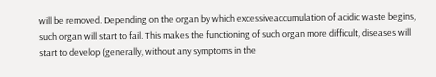will be removed. Depending on the organ by which excessiveaccumulation of acidic waste begins, such organ will start to fail. This makes the functioning of such organ more difficult, diseases will start to develop (generally, without any symptoms in the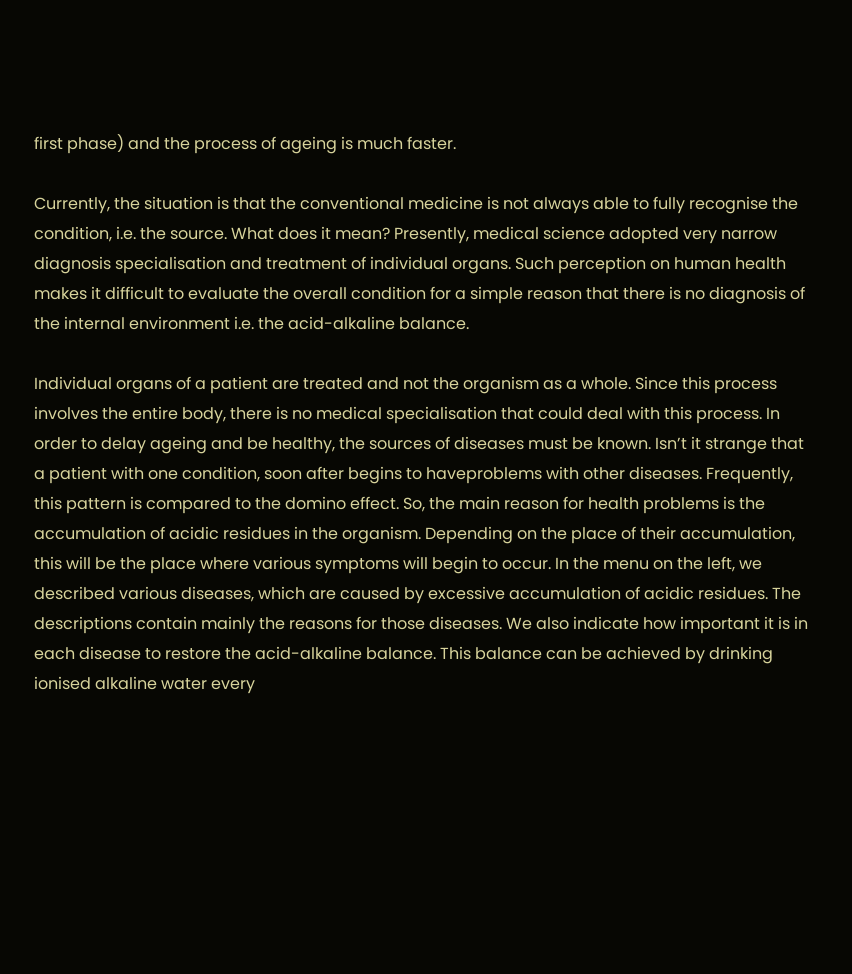first phase) and the process of ageing is much faster.

Currently, the situation is that the conventional medicine is not always able to fully recognise the condition, i.e. the source. What does it mean? Presently, medical science adopted very narrow diagnosis specialisation and treatment of individual organs. Such perception on human health makes it difficult to evaluate the overall condition for a simple reason that there is no diagnosis of the internal environment i.e. the acid-alkaline balance.

Individual organs of a patient are treated and not the organism as a whole. Since this process involves the entire body, there is no medical specialisation that could deal with this process. In order to delay ageing and be healthy, the sources of diseases must be known. Isn’t it strange that a patient with one condition, soon after begins to haveproblems with other diseases. Frequently, this pattern is compared to the domino effect. So, the main reason for health problems is the accumulation of acidic residues in the organism. Depending on the place of their accumulation, this will be the place where various symptoms will begin to occur. In the menu on the left, we described various diseases, which are caused by excessive accumulation of acidic residues. The descriptions contain mainly the reasons for those diseases. We also indicate how important it is in each disease to restore the acid-alkaline balance. This balance can be achieved by drinking ionised alkaline water every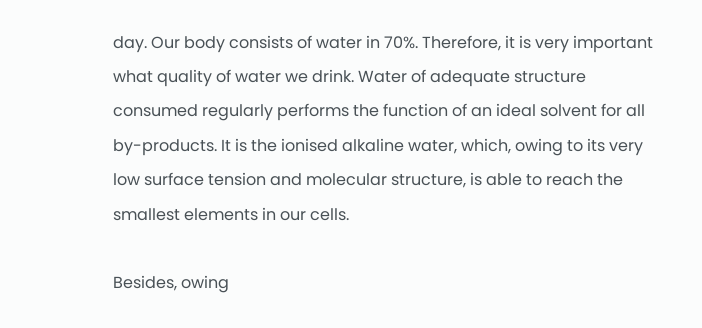day. Our body consists of water in 70%. Therefore, it is very important what quality of water we drink. Water of adequate structure consumed regularly performs the function of an ideal solvent for all by-products. It is the ionised alkaline water, which, owing to its very low surface tension and molecular structure, is able to reach the smallest elements in our cells.

Besides, owing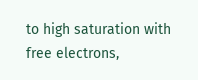to high saturation with free electrons,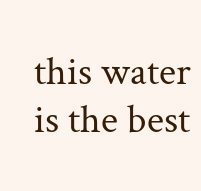this water is the best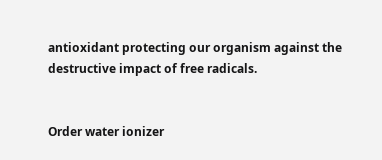antioxidant protecting our organism against the destructive impact of free radicals.


Order water ionizer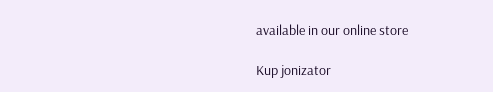available in our online store

Kup jonizator